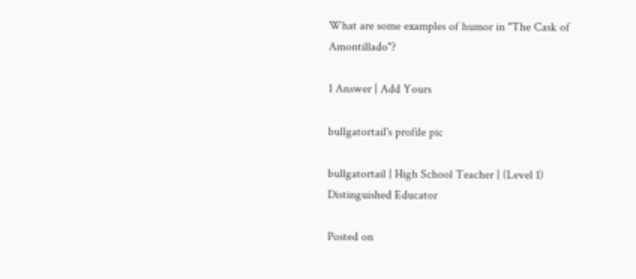What are some examples of humor in "The Cask of Amontillado"?

1 Answer | Add Yours

bullgatortail's profile pic

bullgatortail | High School Teacher | (Level 1) Distinguished Educator

Posted on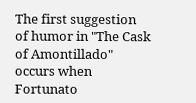The first suggestion of humor in "The Cask of Amontillado" occurs when Fortunato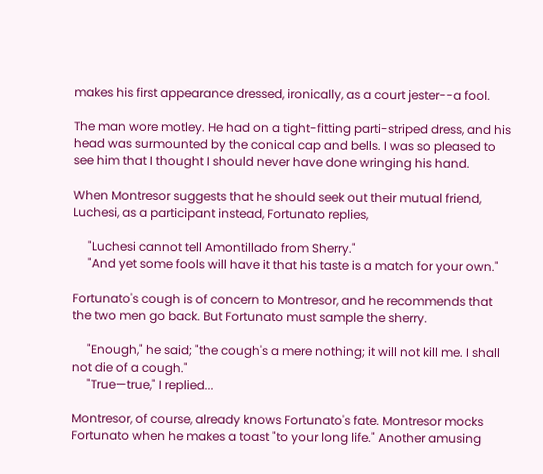makes his first appearance dressed, ironically, as a court jester--a fool.

The man wore motley. He had on a tight-fitting parti-striped dress, and his head was surmounted by the conical cap and bells. I was so pleased to see him that I thought I should never have done wringing his hand.

When Montresor suggests that he should seek out their mutual friend, Luchesi, as a participant instead, Fortunato replies,

     "Luchesi cannot tell Amontillado from Sherry."
     "And yet some fools will have it that his taste is a match for your own."

Fortunato's cough is of concern to Montresor, and he recommends that the two men go back. But Fortunato must sample the sherry.

     "Enough," he said; "the cough's a mere nothing; it will not kill me. I shall not die of a cough."
     "True—true," I replied...

Montresor, of course, already knows Fortunato's fate. Montresor mocks Fortunato when he makes a toast "to your long life." Another amusing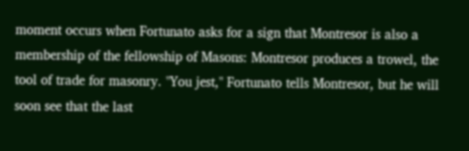moment occurs when Fortunato asks for a sign that Montresor is also a membership of the fellowship of Masons: Montresor produces a trowel, the tool of trade for masonry. "You jest," Fortunato tells Montresor, but he will soon see that the last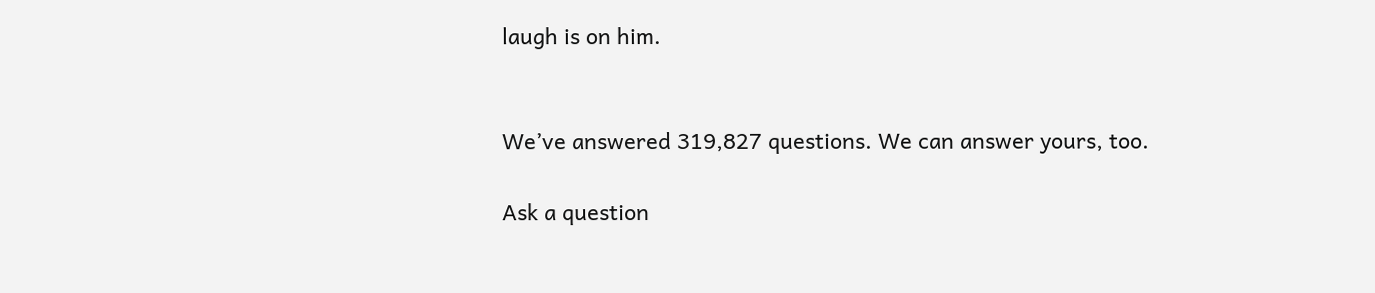laugh is on him.


We’ve answered 319,827 questions. We can answer yours, too.

Ask a question